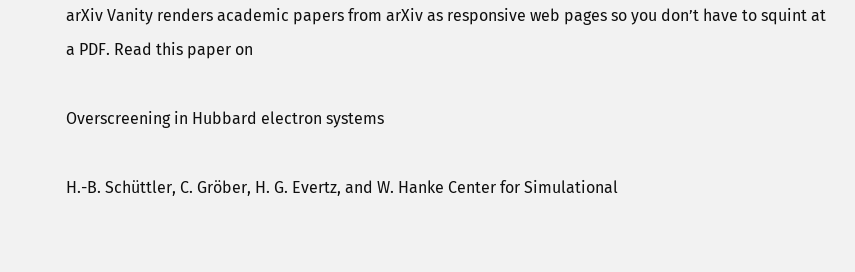arXiv Vanity renders academic papers from arXiv as responsive web pages so you don’t have to squint at a PDF. Read this paper on

Overscreening in Hubbard electron systems

H.-B. Schüttler, C. Gröber, H. G. Evertz, and W. Hanke Center for Simulational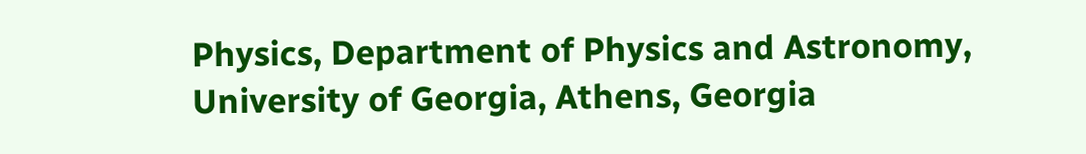Physics, Department of Physics and Astronomy, University of Georgia, Athens, Georgia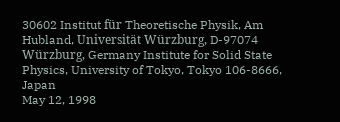30602 Institut für Theoretische Physik, Am Hubland, Universität Würzburg, D-97074 Würzburg, Germany Institute for Solid State Physics, University of Tokyo, Tokyo 106-8666, Japan
May 12, 1998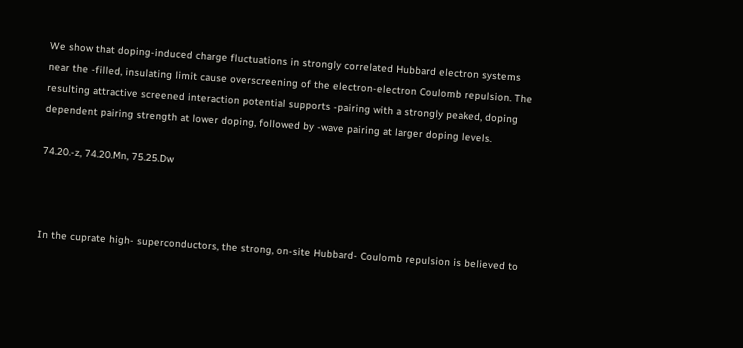We show that doping-induced charge fluctuations in strongly correlated Hubbard electron systems near the -filled, insulating limit cause overscreening of the electron-electron Coulomb repulsion. The resulting attractive screened interaction potential supports -pairing with a strongly peaked, doping dependent pairing strength at lower doping, followed by -wave pairing at larger doping levels.

74.20.-z, 74.20.Mn, 75.25.Dw



In the cuprate high- superconductors, the strong, on-site Hubbard- Coulomb repulsion is believed to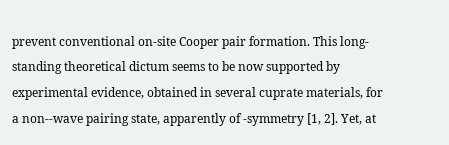prevent conventional on-site Cooper pair formation. This long-standing theoretical dictum seems to be now supported by experimental evidence, obtained in several cuprate materials, for a non--wave pairing state, apparently of -symmetry [1, 2]. Yet, at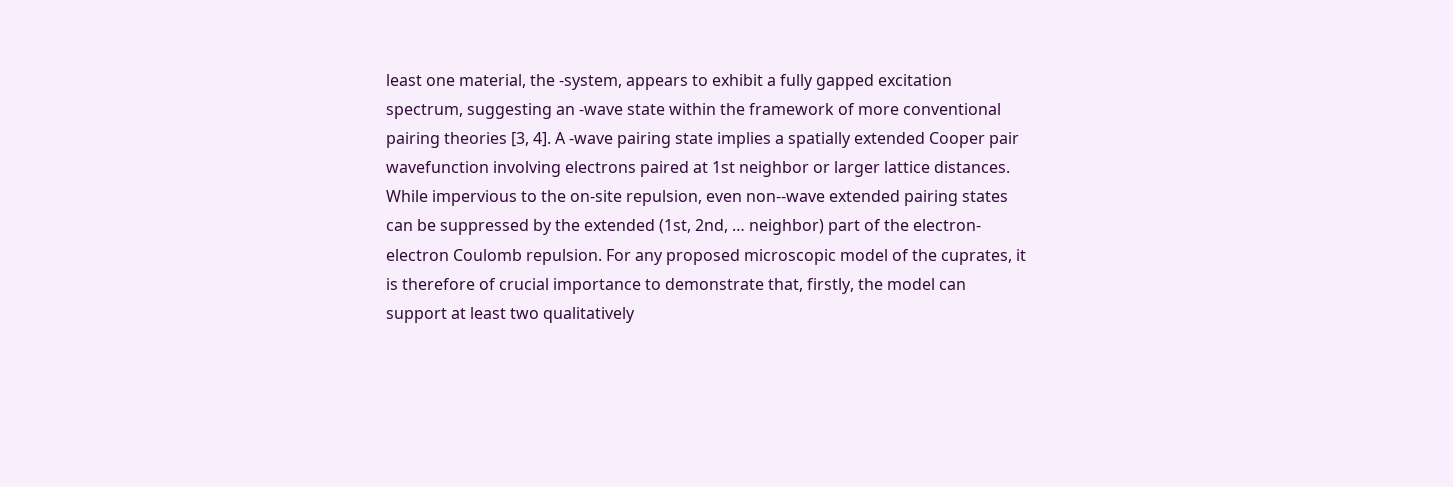least one material, the -system, appears to exhibit a fully gapped excitation spectrum, suggesting an -wave state within the framework of more conventional pairing theories [3, 4]. A -wave pairing state implies a spatially extended Cooper pair wavefunction involving electrons paired at 1st neighbor or larger lattice distances. While impervious to the on-site repulsion, even non--wave extended pairing states can be suppressed by the extended (1st, 2nd, … neighbor) part of the electron-electron Coulomb repulsion. For any proposed microscopic model of the cuprates, it is therefore of crucial importance to demonstrate that, firstly, the model can support at least two qualitatively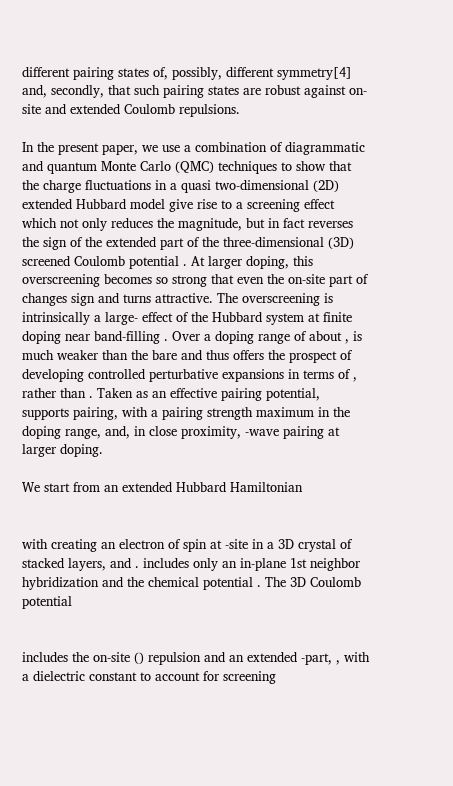different pairing states of, possibly, different symmetry[4] and, secondly, that such pairing states are robust against on-site and extended Coulomb repulsions.

In the present paper, we use a combination of diagrammatic and quantum Monte Carlo (QMC) techniques to show that the charge fluctuations in a quasi two-dimensional (2D) extended Hubbard model give rise to a screening effect which not only reduces the magnitude, but in fact reverses the sign of the extended part of the three-dimensional (3D) screened Coulomb potential . At larger doping, this overscreening becomes so strong that even the on-site part of changes sign and turns attractive. The overscreening is intrinsically a large- effect of the Hubbard system at finite doping near band-filling . Over a doping range of about , is much weaker than the bare and thus offers the prospect of developing controlled perturbative expansions in terms of , rather than . Taken as an effective pairing potential, supports pairing, with a pairing strength maximum in the doping range, and, in close proximity, -wave pairing at larger doping.

We start from an extended Hubbard Hamiltonian


with creating an electron of spin at -site in a 3D crystal of stacked layers, and . includes only an in-plane 1st neighbor hybridization and the chemical potential . The 3D Coulomb potential


includes the on-site () repulsion and an extended -part, , with a dielectric constant to account for screening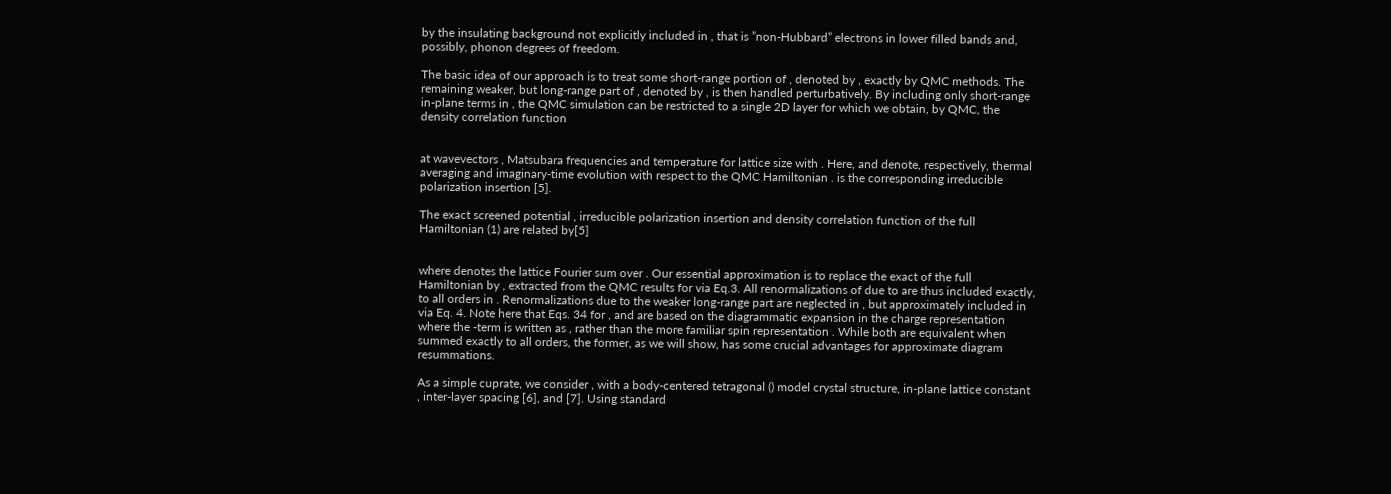by the insulating background not explicitly included in , that is ”non-Hubbard” electrons in lower filled bands and, possibly, phonon degrees of freedom.

The basic idea of our approach is to treat some short-range portion of , denoted by , exactly by QMC methods. The remaining weaker, but long-range part of , denoted by , is then handled perturbatively. By including only short-range in-plane terms in , the QMC simulation can be restricted to a single 2D layer for which we obtain, by QMC, the density correlation function


at wavevectors , Matsubara frequencies and temperature for lattice size with . Here, and denote, respectively, thermal averaging and imaginary-time evolution with respect to the QMC Hamiltonian . is the corresponding irreducible polarization insertion [5].

The exact screened potential , irreducible polarization insertion and density correlation function of the full Hamiltonian (1) are related by[5]


where denotes the lattice Fourier sum over . Our essential approximation is to replace the exact of the full Hamiltonian by , extracted from the QMC results for via Eq.3. All renormalizations of due to are thus included exactly, to all orders in . Renormalizations due to the weaker long-range part are neglected in , but approximately included in via Eq. 4. Note here that Eqs. 34 for , and are based on the diagrammatic expansion in the charge representation where the -term is written as , rather than the more familiar spin representation . While both are equivalent when summed exactly to all orders, the former, as we will show, has some crucial advantages for approximate diagram resummations.

As a simple cuprate, we consider , with a body-centered tetragonal () model crystal structure, in-plane lattice constant , inter-layer spacing [6], and [7]. Using standard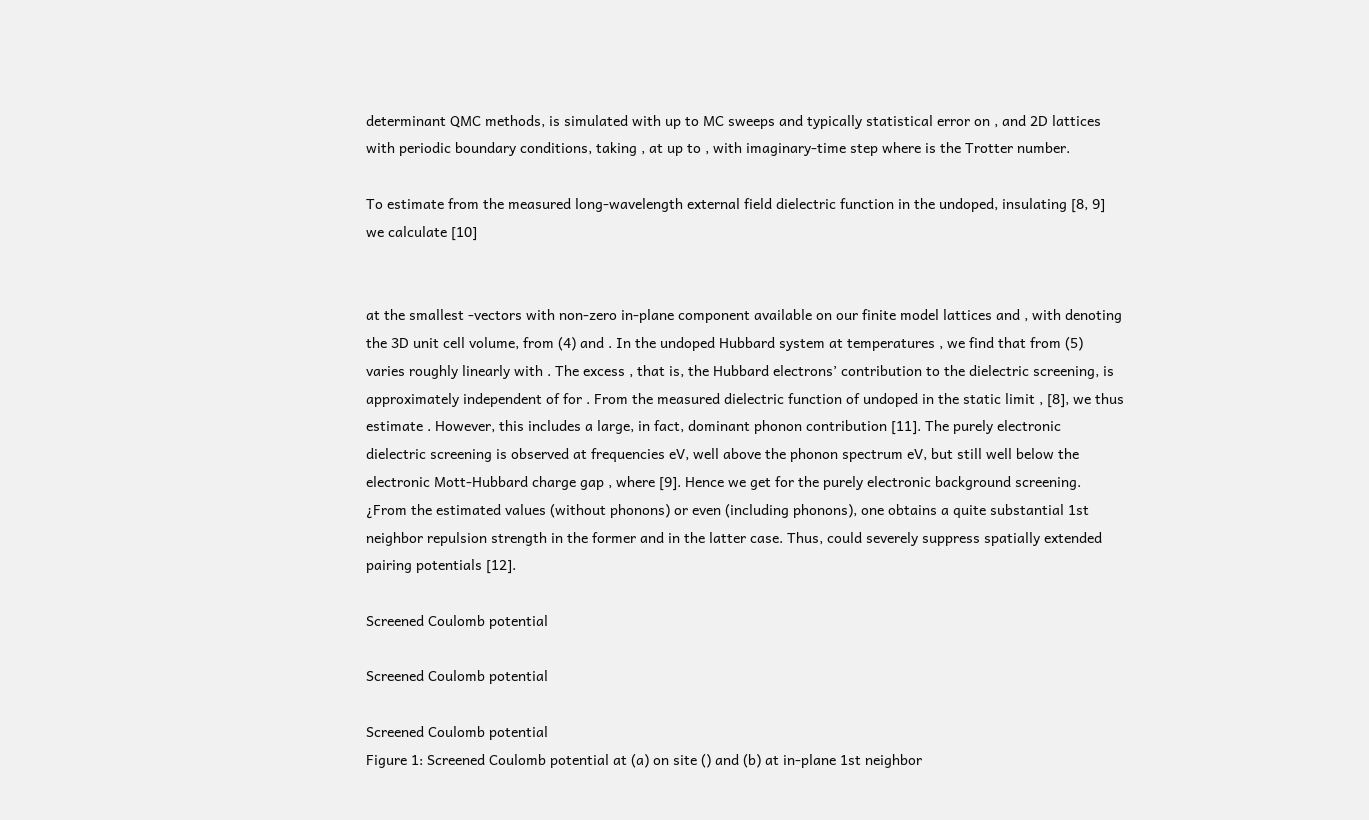determinant QMC methods, is simulated with up to MC sweeps and typically statistical error on , and 2D lattices with periodic boundary conditions, taking , at up to , with imaginary-time step where is the Trotter number.

To estimate from the measured long-wavelength external field dielectric function in the undoped, insulating [8, 9] we calculate [10]


at the smallest -vectors with non-zero in-plane component available on our finite model lattices and , with denoting the 3D unit cell volume, from (4) and . In the undoped Hubbard system at temperatures , we find that from (5) varies roughly linearly with . The excess , that is, the Hubbard electrons’ contribution to the dielectric screening, is approximately independent of for . From the measured dielectric function of undoped in the static limit , [8], we thus estimate . However, this includes a large, in fact, dominant phonon contribution [11]. The purely electronic dielectric screening is observed at frequencies eV, well above the phonon spectrum eV, but still well below the electronic Mott-Hubbard charge gap , where [9]. Hence we get for the purely electronic background screening. ¿From the estimated values (without phonons) or even (including phonons), one obtains a quite substantial 1st neighbor repulsion strength in the former and in the latter case. Thus, could severely suppress spatially extended pairing potentials [12].

Screened Coulomb potential

Screened Coulomb potential

Screened Coulomb potential
Figure 1: Screened Coulomb potential at (a) on site () and (b) at in-plane 1st neighbor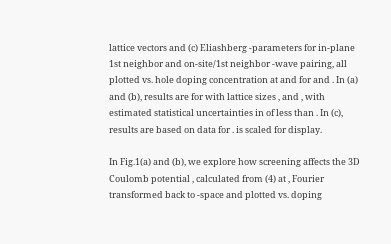lattice vectors and (c) Eliashberg -parameters for in-plane 1st neighbor and on-site/1st neighbor -wave pairing, all plotted vs. hole doping concentration at and for and . In (a) and (b), results are for with lattice sizes , and , with estimated statistical uncertainties in of less than . In (c), results are based on data for . is scaled for display.

In Fig.1(a) and (b), we explore how screening affects the 3D Coulomb potential , calculated from (4) at , Fourier transformed back to -space and plotted vs. doping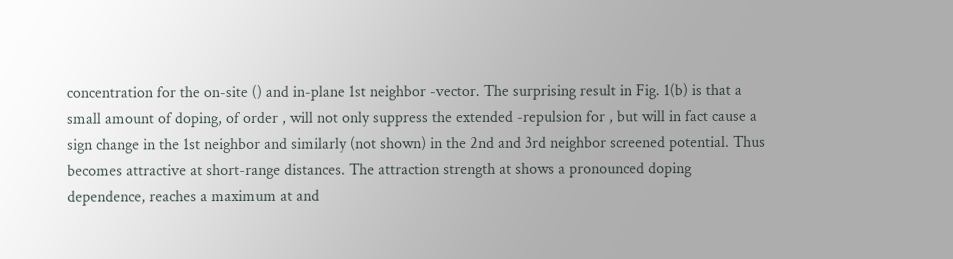concentration for the on-site () and in-plane 1st neighbor -vector. The surprising result in Fig. 1(b) is that a small amount of doping, of order , will not only suppress the extended -repulsion for , but will in fact cause a sign change in the 1st neighbor and similarly (not shown) in the 2nd and 3rd neighbor screened potential. Thus becomes attractive at short-range distances. The attraction strength at shows a pronounced doping dependence, reaches a maximum at and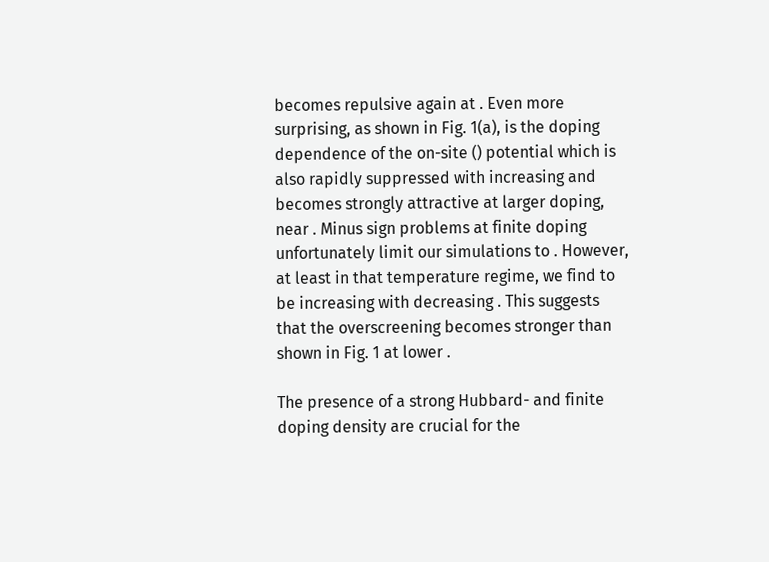becomes repulsive again at . Even more surprising, as shown in Fig. 1(a), is the doping dependence of the on-site () potential which is also rapidly suppressed with increasing and becomes strongly attractive at larger doping, near . Minus sign problems at finite doping unfortunately limit our simulations to . However, at least in that temperature regime, we find to be increasing with decreasing . This suggests that the overscreening becomes stronger than shown in Fig. 1 at lower .

The presence of a strong Hubbard- and finite doping density are crucial for the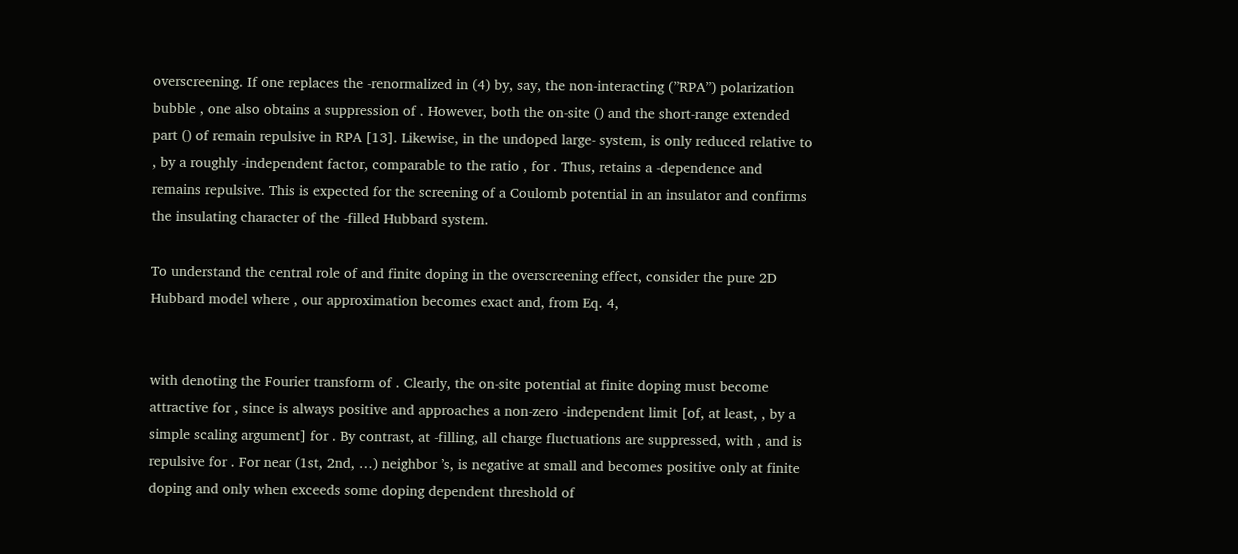overscreening. If one replaces the -renormalized in (4) by, say, the non-interacting (”RPA”) polarization bubble , one also obtains a suppression of . However, both the on-site () and the short-range extended part () of remain repulsive in RPA [13]. Likewise, in the undoped large- system, is only reduced relative to , by a roughly -independent factor, comparable to the ratio , for . Thus, retains a -dependence and remains repulsive. This is expected for the screening of a Coulomb potential in an insulator and confirms the insulating character of the -filled Hubbard system.

To understand the central role of and finite doping in the overscreening effect, consider the pure 2D Hubbard model where , our approximation becomes exact and, from Eq. 4,


with denoting the Fourier transform of . Clearly, the on-site potential at finite doping must become attractive for , since is always positive and approaches a non-zero -independent limit [of, at least, , by a simple scaling argument] for . By contrast, at -filling, all charge fluctuations are suppressed, with , and is repulsive for . For near (1st, 2nd, …) neighbor ’s, is negative at small and becomes positive only at finite doping and only when exceeds some doping dependent threshold of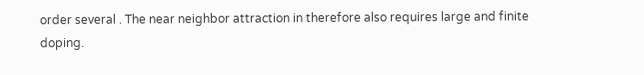order several . The near neighbor attraction in therefore also requires large and finite doping.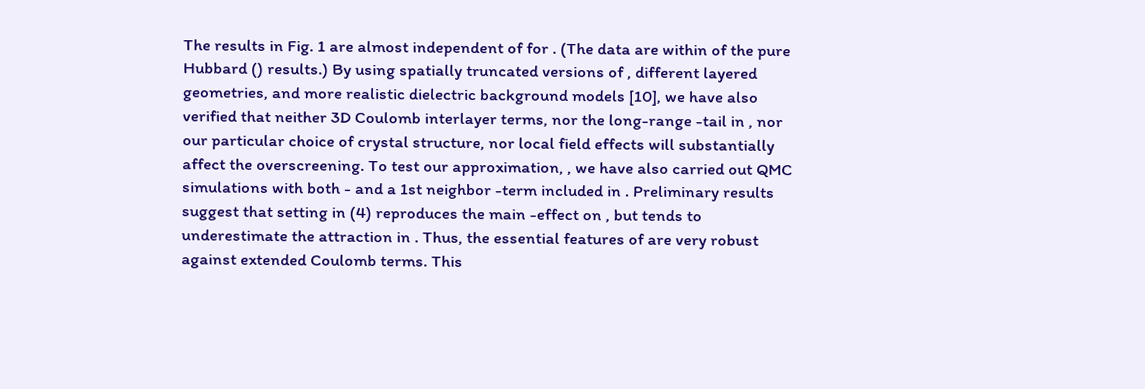The results in Fig. 1 are almost independent of for . (The data are within of the pure Hubbard () results.) By using spatially truncated versions of , different layered geometries, and more realistic dielectric background models [10], we have also verified that neither 3D Coulomb interlayer terms, nor the long-range -tail in , nor our particular choice of crystal structure, nor local field effects will substantially affect the overscreening. To test our approximation, , we have also carried out QMC simulations with both - and a 1st neighbor -term included in . Preliminary results suggest that setting in (4) reproduces the main -effect on , but tends to underestimate the attraction in . Thus, the essential features of are very robust against extended Coulomb terms. This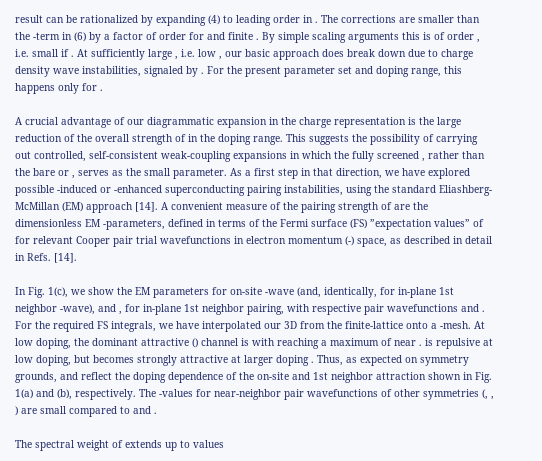result can be rationalized by expanding (4) to leading order in . The corrections are smaller than the -term in (6) by a factor of order for and finite . By simple scaling arguments this is of order , i.e. small if . At sufficiently large , i.e. low , our basic approach does break down due to charge density wave instabilities, signaled by . For the present parameter set and doping range, this happens only for .

A crucial advantage of our diagrammatic expansion in the charge representation is the large reduction of the overall strength of in the doping range. This suggests the possibility of carrying out controlled, self-consistent weak-coupling expansions in which the fully screened , rather than the bare or , serves as the small parameter. As a first step in that direction, we have explored possible -induced or -enhanced superconducting pairing instabilities, using the standard Eliashberg-McMillan (EM) approach [14]. A convenient measure of the pairing strength of are the dimensionless EM -parameters, defined in terms of the Fermi surface (FS) ”expectation values” of for relevant Cooper pair trial wavefunctions in electron momentum (-) space, as described in detail in Refs. [14].

In Fig. 1(c), we show the EM parameters for on-site -wave (and, identically, for in-plane 1st neighbor -wave), and , for in-plane 1st neighbor pairing, with respective pair wavefunctions and . For the required FS integrals, we have interpolated our 3D from the finite-lattice onto a -mesh. At low doping, the dominant attractive () channel is with reaching a maximum of near . is repulsive at low doping, but becomes strongly attractive at larger doping . Thus, as expected on symmetry grounds, and reflect the doping dependence of the on-site and 1st neighbor attraction shown in Fig. 1(a) and (b), respectively. The -values for near-neighbor pair wavefunctions of other symmetries (, , ) are small compared to and .

The spectral weight of extends up to values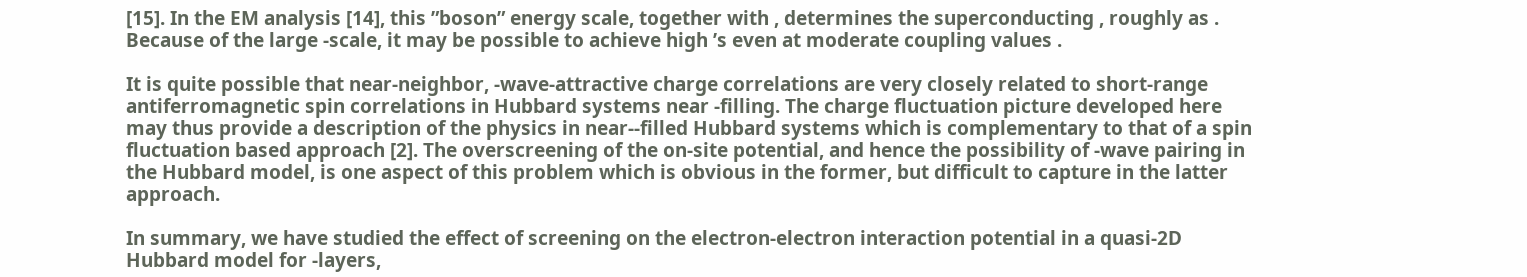[15]. In the EM analysis [14], this ”boson” energy scale, together with , determines the superconducting , roughly as . Because of the large -scale, it may be possible to achieve high ’s even at moderate coupling values .

It is quite possible that near-neighbor, -wave-attractive charge correlations are very closely related to short-range antiferromagnetic spin correlations in Hubbard systems near -filling. The charge fluctuation picture developed here may thus provide a description of the physics in near--filled Hubbard systems which is complementary to that of a spin fluctuation based approach [2]. The overscreening of the on-site potential, and hence the possibility of -wave pairing in the Hubbard model, is one aspect of this problem which is obvious in the former, but difficult to capture in the latter approach.

In summary, we have studied the effect of screening on the electron-electron interaction potential in a quasi-2D Hubbard model for -layers,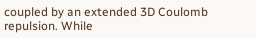coupled by an extended 3D Coulomb repulsion. While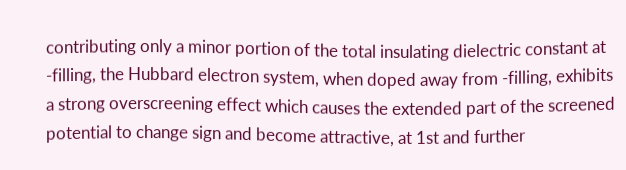contributing only a minor portion of the total insulating dielectric constant at -filling, the Hubbard electron system, when doped away from -filling, exhibits a strong overscreening effect which causes the extended part of the screened potential to change sign and become attractive, at 1st and further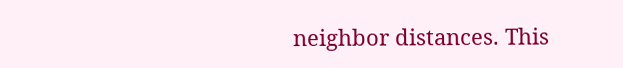neighbor distances. This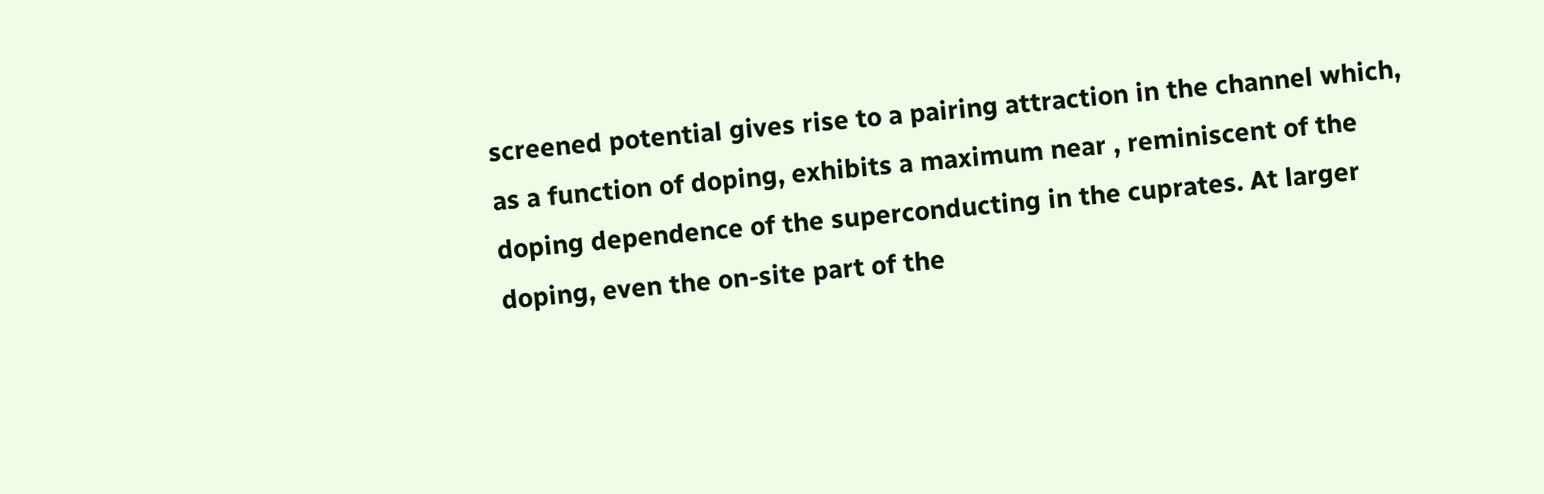screened potential gives rise to a pairing attraction in the channel which, as a function of doping, exhibits a maximum near , reminiscent of the doping dependence of the superconducting in the cuprates. At larger doping, even the on-site part of the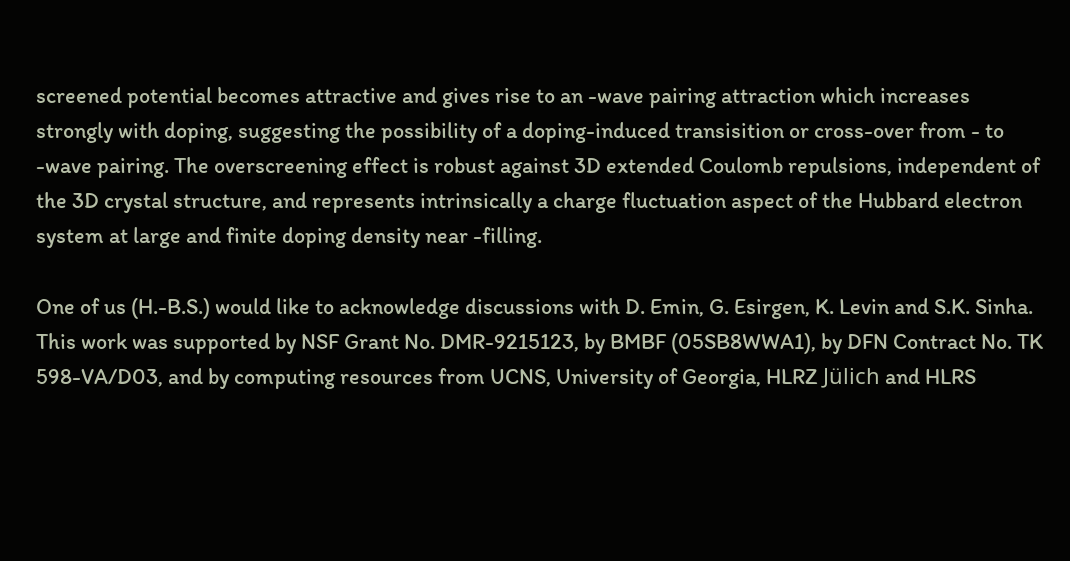screened potential becomes attractive and gives rise to an -wave pairing attraction which increases strongly with doping, suggesting the possibility of a doping-induced transisition or cross-over from - to -wave pairing. The overscreening effect is robust against 3D extended Coulomb repulsions, independent of the 3D crystal structure, and represents intrinsically a charge fluctuation aspect of the Hubbard electron system at large and finite doping density near -filling.

One of us (H.-B.S.) would like to acknowledge discussions with D. Emin, G. Esirgen, K. Levin and S.K. Sinha. This work was supported by NSF Grant No. DMR-9215123, by BMBF (05SB8WWA1), by DFN Contract No. TK 598-VA/D03, and by computing resources from UCNS, University of Georgia, HLRZ Jülich and HLRS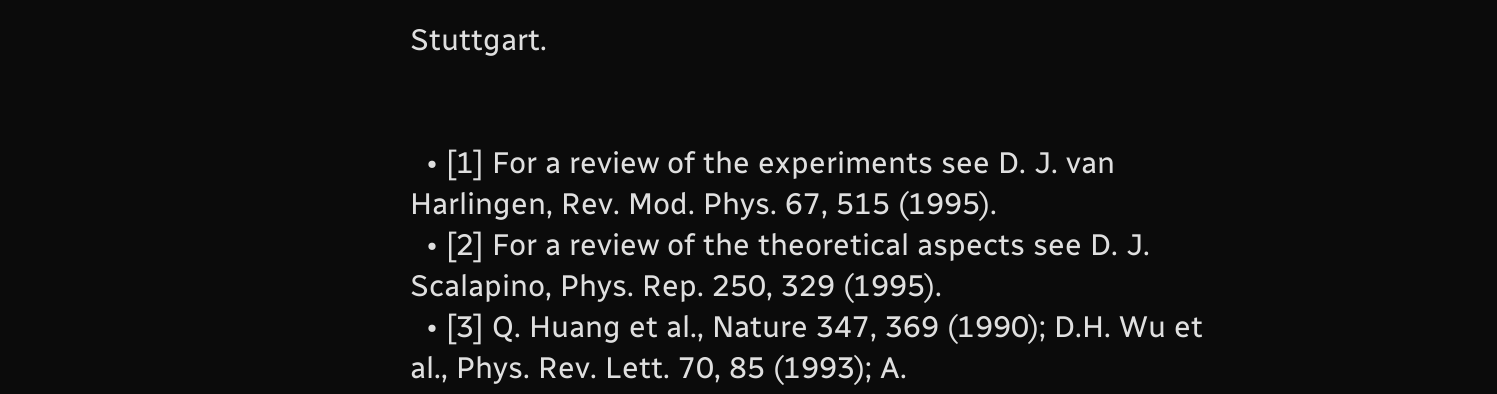Stuttgart.


  • [1] For a review of the experiments see D. J. van Harlingen, Rev. Mod. Phys. 67, 515 (1995).
  • [2] For a review of the theoretical aspects see D. J. Scalapino, Phys. Rep. 250, 329 (1995).
  • [3] Q. Huang et al., Nature 347, 369 (1990); D.H. Wu et al., Phys. Rev. Lett. 70, 85 (1993); A.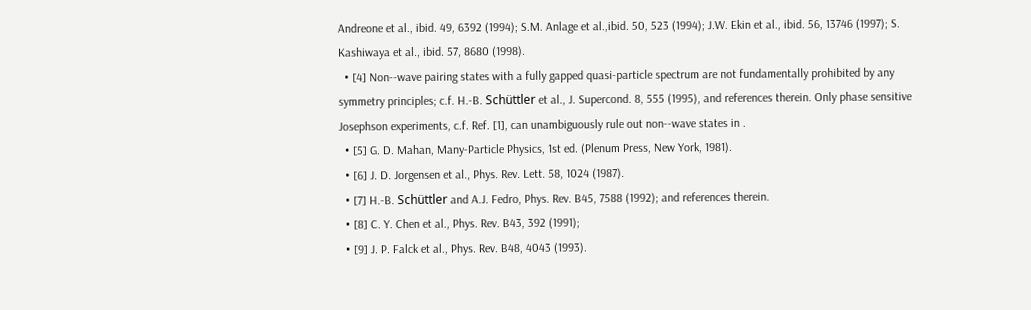Andreone et al., ibid. 49, 6392 (1994); S.M. Anlage et al.,ibid. 50, 523 (1994); J.W. Ekin et al., ibid. 56, 13746 (1997); S. Kashiwaya et al., ibid. 57, 8680 (1998).
  • [4] Non--wave pairing states with a fully gapped quasi-particle spectrum are not fundamentally prohibited by any symmetry principles; c.f. H.-B. Schüttler et al., J. Supercond. 8, 555 (1995), and references therein. Only phase sensitive Josephson experiments, c.f. Ref. [1], can unambiguously rule out non--wave states in .
  • [5] G. D. Mahan, Many-Particle Physics, 1st ed. (Plenum Press, New York, 1981).
  • [6] J. D. Jorgensen et al., Phys. Rev. Lett. 58, 1024 (1987).
  • [7] H.-B. Schüttler and A.J. Fedro, Phys. Rev. B45, 7588 (1992); and references therein.
  • [8] C. Y. Chen et al., Phys. Rev. B43, 392 (1991);
  • [9] J. P. Falck et al., Phys. Rev. B48, 4043 (1993).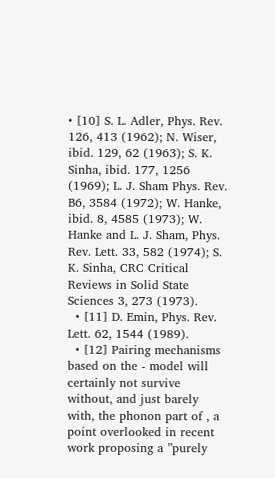• [10] S. L. Adler, Phys. Rev. 126, 413 (1962); N. Wiser, ibid. 129, 62 (1963); S. K. Sinha, ibid. 177, 1256 (1969); L. J. Sham Phys. Rev. B6, 3584 (1972); W. Hanke, ibid. 8, 4585 (1973); W. Hanke and L. J. Sham, Phys. Rev. Lett. 33, 582 (1974); S. K. Sinha, CRC Critical Reviews in Solid State Sciences 3, 273 (1973).
  • [11] D. Emin, Phys. Rev. Lett. 62, 1544 (1989).
  • [12] Pairing mechanisms based on the - model will certainly not survive without, and just barely with, the phonon part of , a point overlooked in recent work proposing a ”purely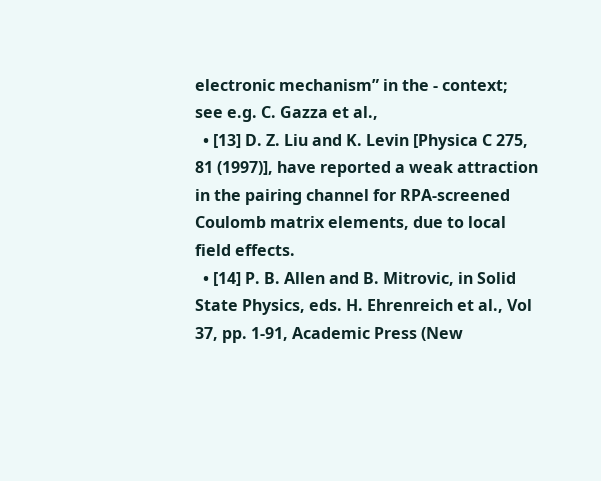electronic mechanism” in the - context; see e.g. C. Gazza et al.,
  • [13] D. Z. Liu and K. Levin [Physica C 275, 81 (1997)], have reported a weak attraction in the pairing channel for RPA-screened Coulomb matrix elements, due to local field effects.
  • [14] P. B. Allen and B. Mitrovic, in Solid State Physics, eds. H. Ehrenreich et al., Vol 37, pp. 1-91, Academic Press (New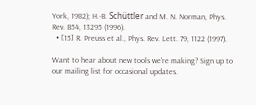York, 1982); H.-B. Schüttler and M. N. Norman, Phys. Rev. B54, 13295 (1996).
  • [15] R. Preuss et al., Phys. Rev. Lett. 79, 1122 (1997).

Want to hear about new tools we're making? Sign up to our mailing list for occasional updates.